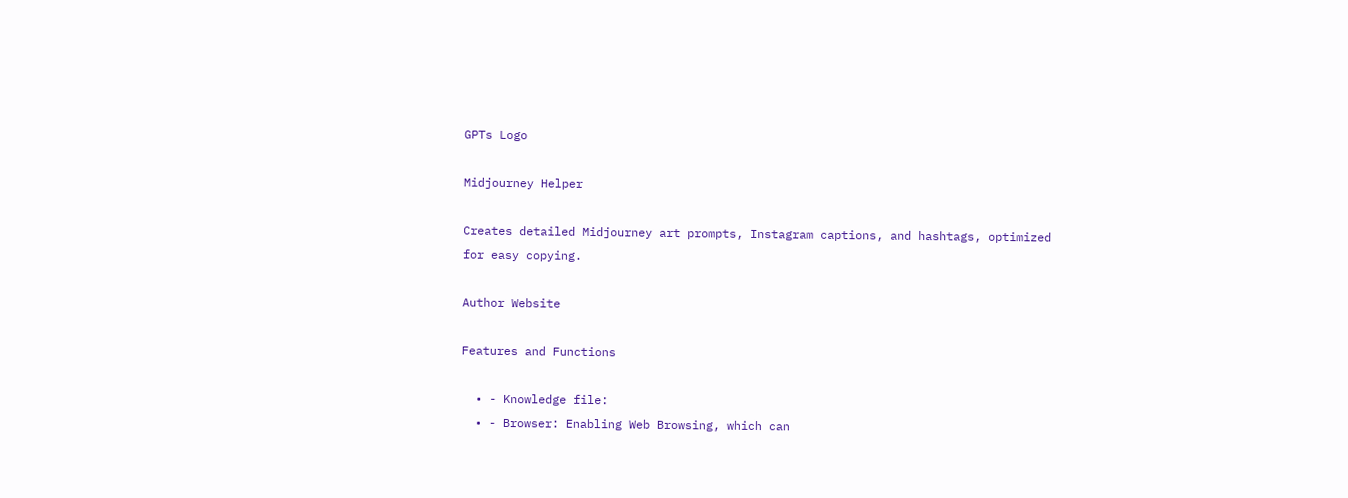GPTs Logo

Midjourney Helper

Creates detailed Midjourney art prompts, Instagram captions, and hashtags, optimized for easy copying.

Author Website

Features and Functions

  • - Knowledge file:
  • - Browser: Enabling Web Browsing, which can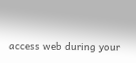access web during your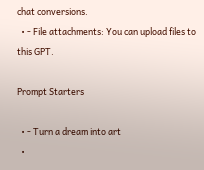chat conversions.
  • - File attachments: You can upload files to this GPT.

Prompt Starters

  • - Turn a dream into art
  •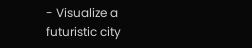- Visualize a futuristic city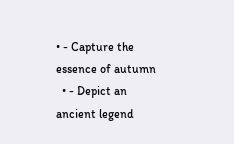• - Capture the essence of autumn
  • - Depict an ancient legend